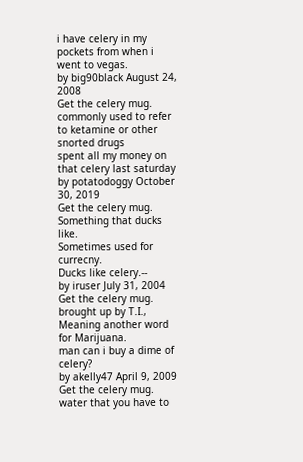i have celery in my pockets from when i went to vegas.
by big90black August 24, 2008
Get the celery mug.
commonly used to refer to ketamine or other snorted drugs
spent all my money on that celery last saturday
by potatodoggy October 30, 2019
Get the celery mug.
Something that ducks like.
Sometimes used for currecny.
Ducks like celery.--
by iruser July 31, 2004
Get the celery mug.
brought up by T.I.,
Meaning another word for Marijuana.
man can i buy a dime of celery?
by akelly47 April 9, 2009
Get the celery mug.
water that you have to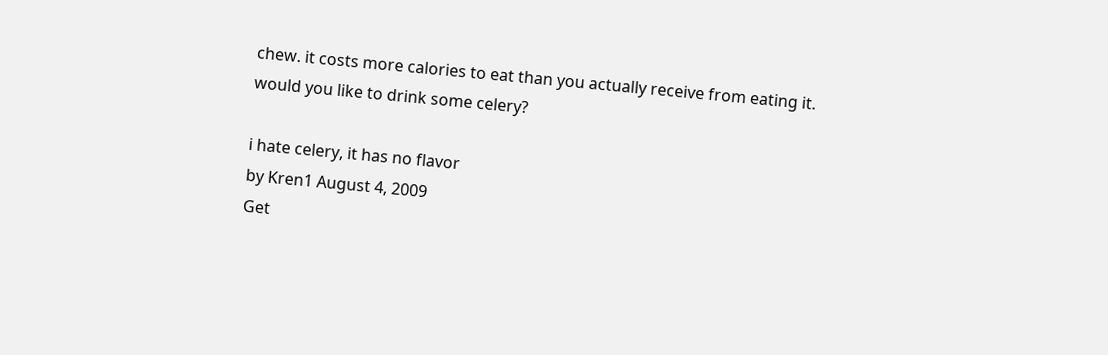chew. it costs more calories to eat than you actually receive from eating it.
would you like to drink some celery?

i hate celery, it has no flavor
by Kren1 August 4, 2009
Get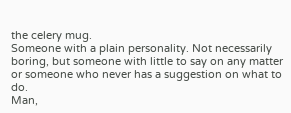the celery mug.
Someone with a plain personality. Not necessarily boring, but someone with little to say on any matter or someone who never has a suggestion on what to do.
Man,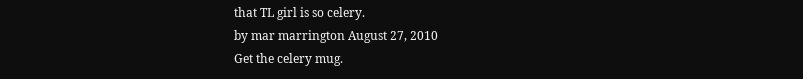that TL girl is so celery.
by mar marrington August 27, 2010
Get the celery mug.